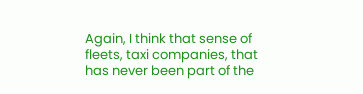Again, I think that sense of fleets, taxi companies, that has never been part of the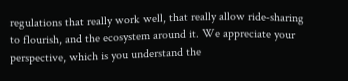regulations that really work well, that really allow ride‑sharing to flourish, and the ecosystem around it. We appreciate your perspective, which is you understand the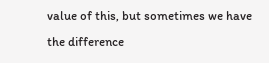value of this, but sometimes we have the difference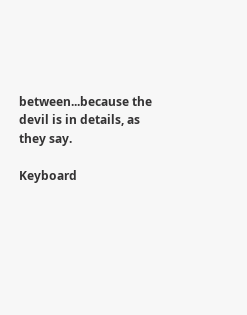between...because the devil is in details, as they say.

Keyboard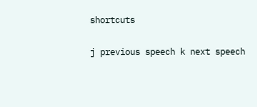shortcuts

j previous speech k next speech